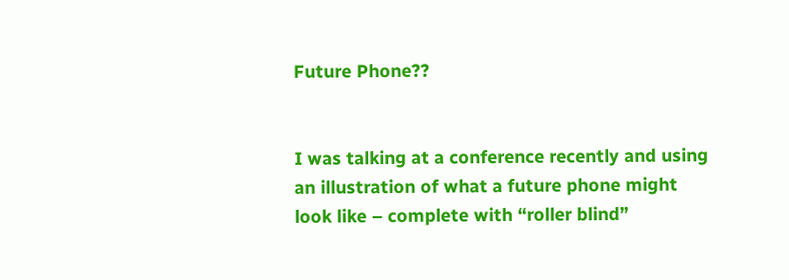Future Phone??


I was talking at a conference recently and using an illustration of what a future phone might look like – complete with “roller blind”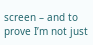screen – and to prove I’m not just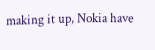making it up, Nokia have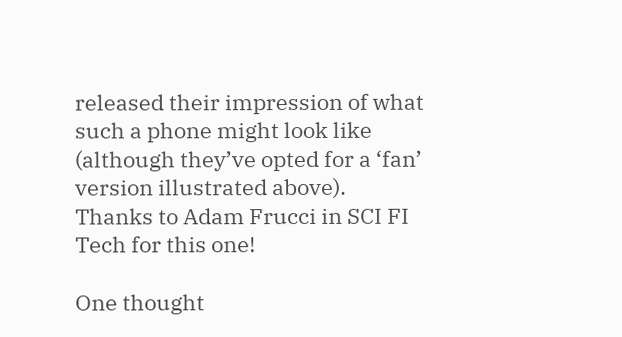released their impression of what such a phone might look like (although they’ve opted for a ‘fan’ version illustrated above).
Thanks to Adam Frucci in SCI FI Tech for this one!

One thought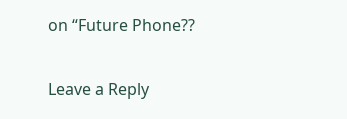on “Future Phone??

Leave a Reply